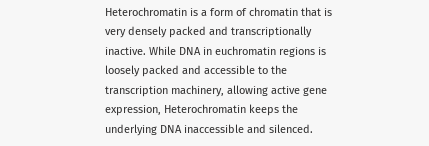Heterochromatin is a form of chromatin that is very densely packed and transcriptionally inactive. While DNA in euchromatin regions is loosely packed and accessible to the transcription machinery, allowing active gene expression, Heterochromatin keeps the underlying DNA inaccessible and silenced.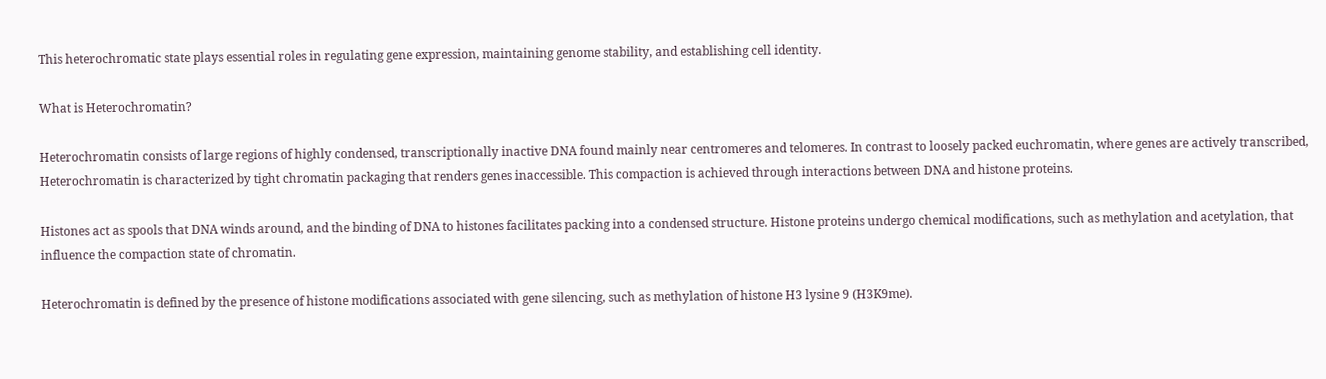This heterochromatic state plays essential roles in regulating gene expression, maintaining genome stability, and establishing cell identity.

What is Heterochromatin?

Heterochromatin consists of large regions of highly condensed, transcriptionally inactive DNA found mainly near centromeres and telomeres. In contrast to loosely packed euchromatin, where genes are actively transcribed, Heterochromatin is characterized by tight chromatin packaging that renders genes inaccessible. This compaction is achieved through interactions between DNA and histone proteins.

Histones act as spools that DNA winds around, and the binding of DNA to histones facilitates packing into a condensed structure. Histone proteins undergo chemical modifications, such as methylation and acetylation, that influence the compaction state of chromatin.

Heterochromatin is defined by the presence of histone modifications associated with gene silencing, such as methylation of histone H3 lysine 9 (H3K9me).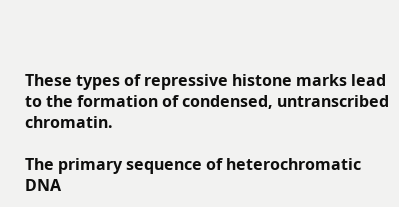These types of repressive histone marks lead to the formation of condensed, untranscribed chromatin.

The primary sequence of heterochromatic DNA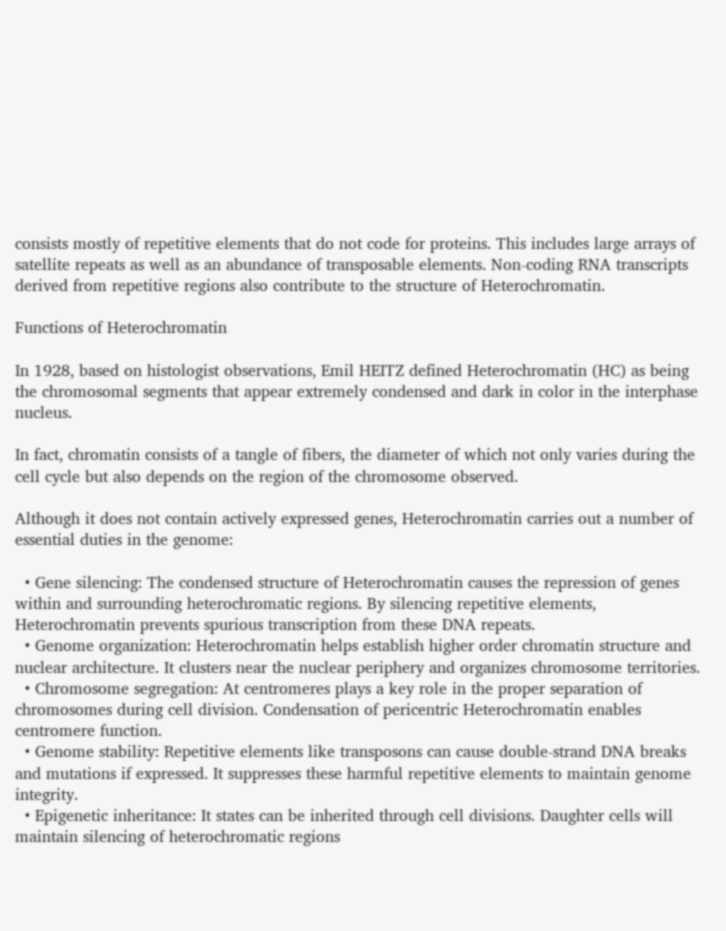consists mostly of repetitive elements that do not code for proteins. This includes large arrays of satellite repeats as well as an abundance of transposable elements. Non-coding RNA transcripts derived from repetitive regions also contribute to the structure of Heterochromatin.

Functions of Heterochromatin

In 1928, based on histologist observations, Emil HEITZ defined Heterochromatin (HC) as being the chromosomal segments that appear extremely condensed and dark in color in the interphase nucleus.

In fact, chromatin consists of a tangle of fibers, the diameter of which not only varies during the cell cycle but also depends on the region of the chromosome observed.

Although it does not contain actively expressed genes, Heterochromatin carries out a number of essential duties in the genome:

  • Gene silencing: The condensed structure of Heterochromatin causes the repression of genes within and surrounding heterochromatic regions. By silencing repetitive elements, Heterochromatin prevents spurious transcription from these DNA repeats.
  • Genome organization: Heterochromatin helps establish higher order chromatin structure and nuclear architecture. It clusters near the nuclear periphery and organizes chromosome territories.
  • Chromosome segregation: At centromeres plays a key role in the proper separation of chromosomes during cell division. Condensation of pericentric Heterochromatin enables centromere function.
  • Genome stability: Repetitive elements like transposons can cause double-strand DNA breaks and mutations if expressed. It suppresses these harmful repetitive elements to maintain genome integrity.
  • Epigenetic inheritance: It states can be inherited through cell divisions. Daughter cells will maintain silencing of heterochromatic regions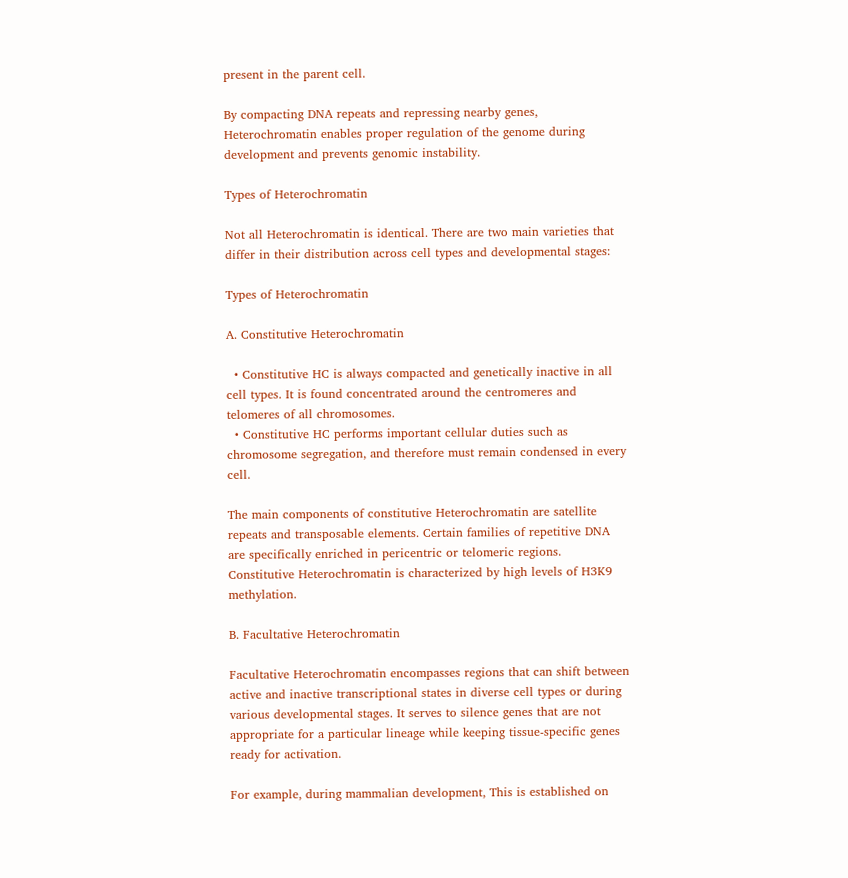present in the parent cell.

By compacting DNA repeats and repressing nearby genes, Heterochromatin enables proper regulation of the genome during development and prevents genomic instability.

Types of Heterochromatin

Not all Heterochromatin is identical. There are two main varieties that differ in their distribution across cell types and developmental stages:

Types of Heterochromatin

A. Constitutive Heterochromatin

  • Constitutive HC is always compacted and genetically inactive in all cell types. It is found concentrated around the centromeres and telomeres of all chromosomes.
  • Constitutive HC performs important cellular duties such as chromosome segregation, and therefore must remain condensed in every cell.

The main components of constitutive Heterochromatin are satellite repeats and transposable elements. Certain families of repetitive DNA are specifically enriched in pericentric or telomeric regions. Constitutive Heterochromatin is characterized by high levels of H3K9 methylation.

B. Facultative Heterochromatin

Facultative Heterochromatin encompasses regions that can shift between active and inactive transcriptional states in diverse cell types or during various developmental stages. It serves to silence genes that are not appropriate for a particular lineage while keeping tissue-specific genes ready for activation.

For example, during mammalian development, This is established on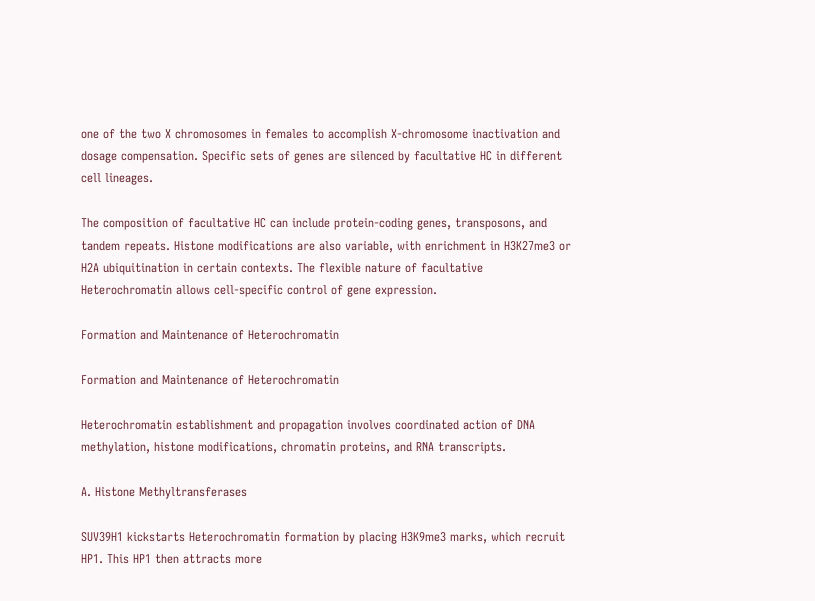one of the two X chromosomes in females to accomplish X-chromosome inactivation and dosage compensation. Specific sets of genes are silenced by facultative HC in different cell lineages.

The composition of facultative HC can include protein-coding genes, transposons, and tandem repeats. Histone modifications are also variable, with enrichment in H3K27me3 or H2A ubiquitination in certain contexts. The flexible nature of facultative Heterochromatin allows cell-specific control of gene expression.

Formation and Maintenance of Heterochromatin

Formation and Maintenance of Heterochromatin

Heterochromatin establishment and propagation involves coordinated action of DNA methylation, histone modifications, chromatin proteins, and RNA transcripts.

A. Histone Methyltransferases

SUV39H1 kickstarts Heterochromatin formation by placing H3K9me3 marks, which recruit HP1. This HP1 then attracts more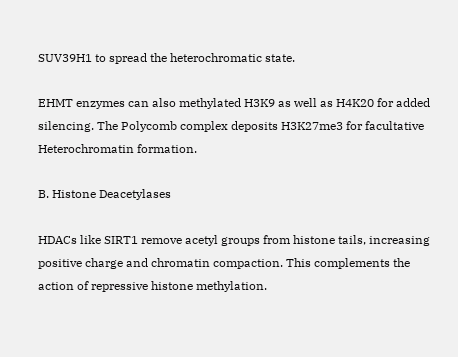SUV39H1 to spread the heterochromatic state.

EHMT enzymes can also methylated H3K9 as well as H4K20 for added silencing. The Polycomb complex deposits H3K27me3 for facultative Heterochromatin formation.

B. Histone Deacetylases

HDACs like SIRT1 remove acetyl groups from histone tails, increasing positive charge and chromatin compaction. This complements the action of repressive histone methylation.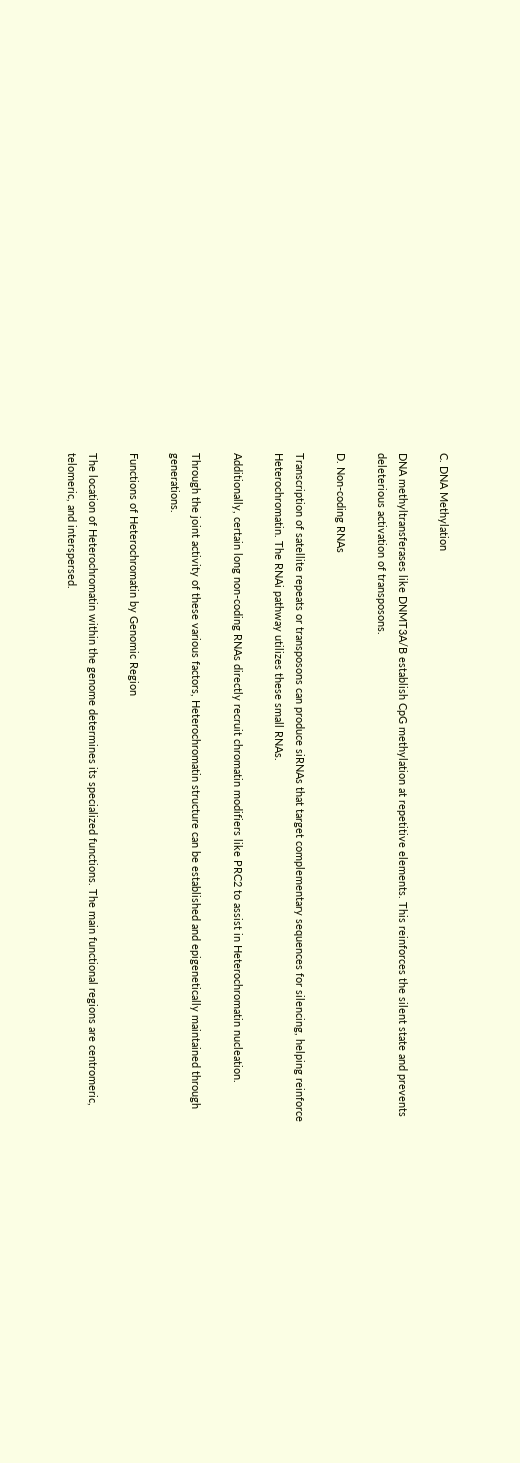C. DNA Methylation

DNA methyltransferases like DNMT3A/B establish CpG methylation at repetitive elements. This reinforces the silent state and prevents deleterious activation of transposons.

D. Non-coding RNAs

Transcription of satellite repeats or transposons can produce siRNAs that target complementary sequences for silencing, helping reinforce Heterochromatin. The RNAi pathway utilizes these small RNAs.

Additionally, certain long non-coding RNAs directly recruit chromatin modifiers like PRC2 to assist in Heterochromatin nucleation.

Through the joint activity of these various factors, Heterochromatin structure can be established and epigenetically maintained through generations.

Functions of Heterochromatin by Genomic Region

The location of Heterochromatin within the genome determines its specialized functions. The main functional regions are centromeric, telomeric, and interspersed.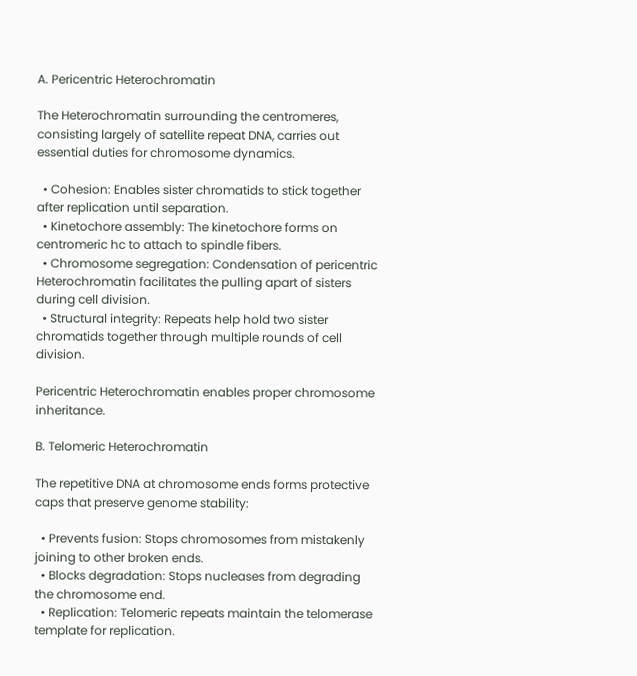A. Pericentric Heterochromatin

The Heterochromatin surrounding the centromeres, consisting largely of satellite repeat DNA, carries out essential duties for chromosome dynamics.

  • Cohesion: Enables sister chromatids to stick together after replication until separation.
  • Kinetochore assembly: The kinetochore forms on centromeric hc to attach to spindle fibers.
  • Chromosome segregation: Condensation of pericentric Heterochromatin facilitates the pulling apart of sisters during cell division.
  • Structural integrity: Repeats help hold two sister chromatids together through multiple rounds of cell division.

Pericentric Heterochromatin enables proper chromosome inheritance.

B. Telomeric Heterochromatin

The repetitive DNA at chromosome ends forms protective caps that preserve genome stability:

  • Prevents fusion: Stops chromosomes from mistakenly joining to other broken ends.
  • Blocks degradation: Stops nucleases from degrading the chromosome end.
  • Replication: Telomeric repeats maintain the telomerase template for replication.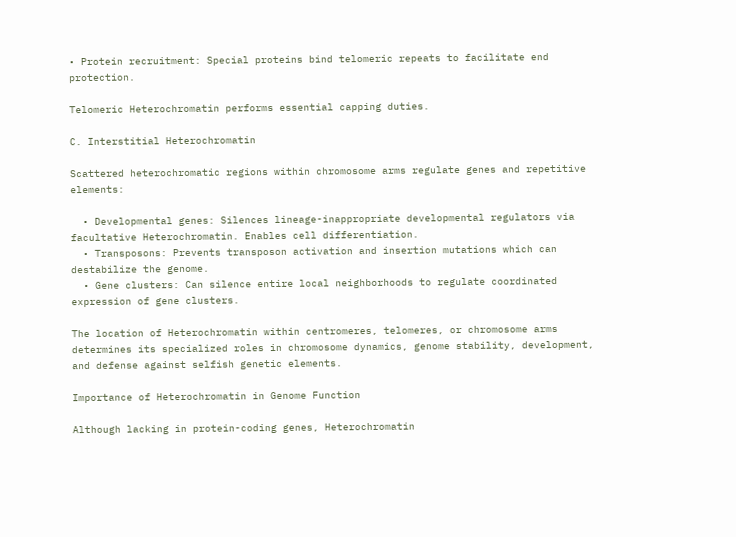• Protein recruitment: Special proteins bind telomeric repeats to facilitate end protection.

Telomeric Heterochromatin performs essential capping duties.

C. Interstitial Heterochromatin

Scattered heterochromatic regions within chromosome arms regulate genes and repetitive elements:

  • Developmental genes: Silences lineage-inappropriate developmental regulators via facultative Heterochromatin. Enables cell differentiation.
  • Transposons: Prevents transposon activation and insertion mutations which can destabilize the genome.
  • Gene clusters: Can silence entire local neighborhoods to regulate coordinated expression of gene clusters.

The location of Heterochromatin within centromeres, telomeres, or chromosome arms determines its specialized roles in chromosome dynamics, genome stability, development, and defense against selfish genetic elements.

Importance of Heterochromatin in Genome Function

Although lacking in protein-coding genes, Heterochromatin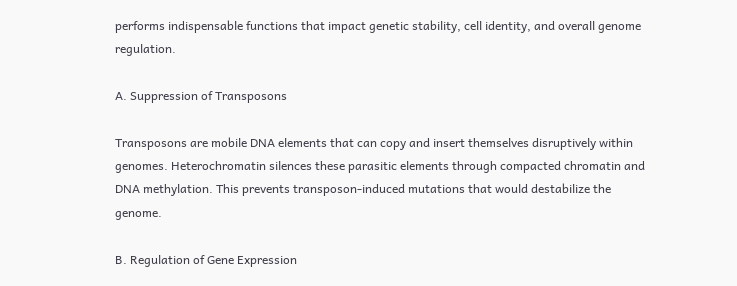performs indispensable functions that impact genetic stability, cell identity, and overall genome regulation.

A. Suppression of Transposons

Transposons are mobile DNA elements that can copy and insert themselves disruptively within genomes. Heterochromatin silences these parasitic elements through compacted chromatin and DNA methylation. This prevents transposon-induced mutations that would destabilize the genome.

B. Regulation of Gene Expression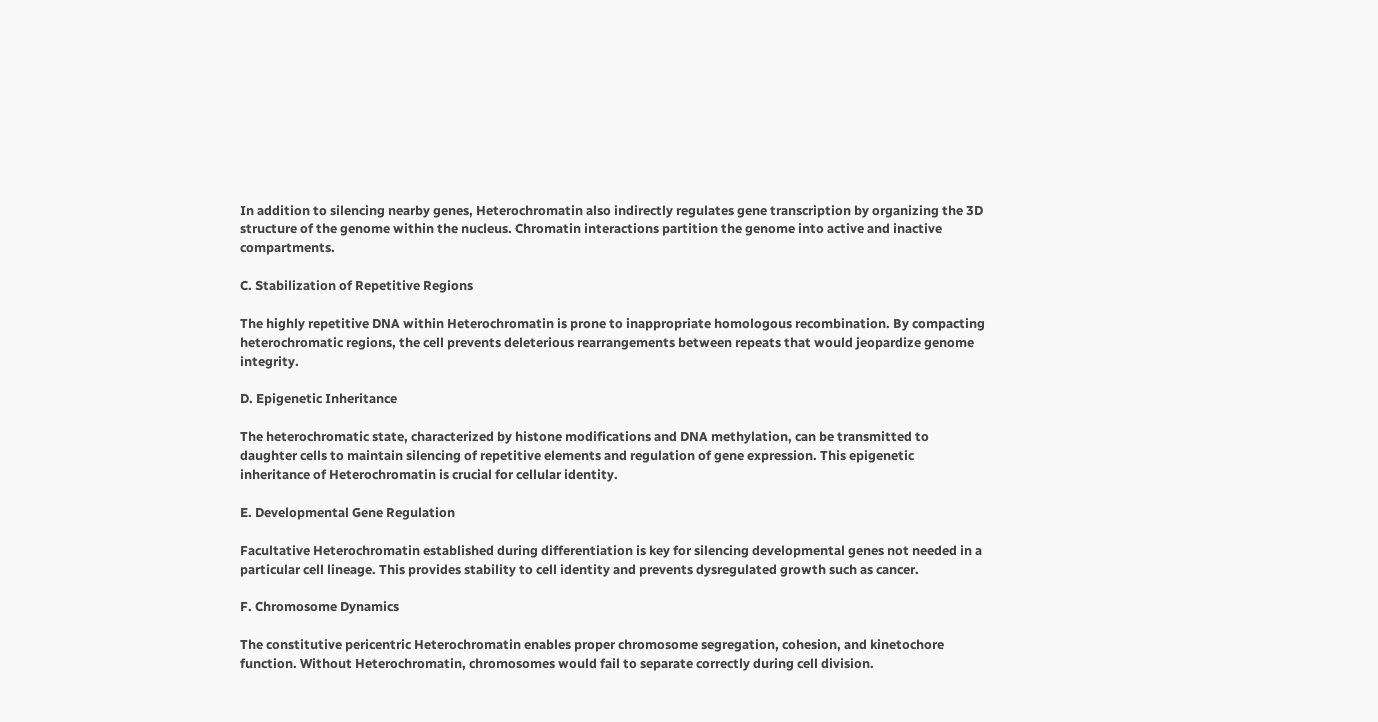In addition to silencing nearby genes, Heterochromatin also indirectly regulates gene transcription by organizing the 3D structure of the genome within the nucleus. Chromatin interactions partition the genome into active and inactive compartments.

C. Stabilization of Repetitive Regions

The highly repetitive DNA within Heterochromatin is prone to inappropriate homologous recombination. By compacting heterochromatic regions, the cell prevents deleterious rearrangements between repeats that would jeopardize genome integrity.

D. Epigenetic Inheritance

The heterochromatic state, characterized by histone modifications and DNA methylation, can be transmitted to daughter cells to maintain silencing of repetitive elements and regulation of gene expression. This epigenetic inheritance of Heterochromatin is crucial for cellular identity.

E. Developmental Gene Regulation

Facultative Heterochromatin established during differentiation is key for silencing developmental genes not needed in a particular cell lineage. This provides stability to cell identity and prevents dysregulated growth such as cancer.

F. Chromosome Dynamics

The constitutive pericentric Heterochromatin enables proper chromosome segregation, cohesion, and kinetochore function. Without Heterochromatin, chromosomes would fail to separate correctly during cell division.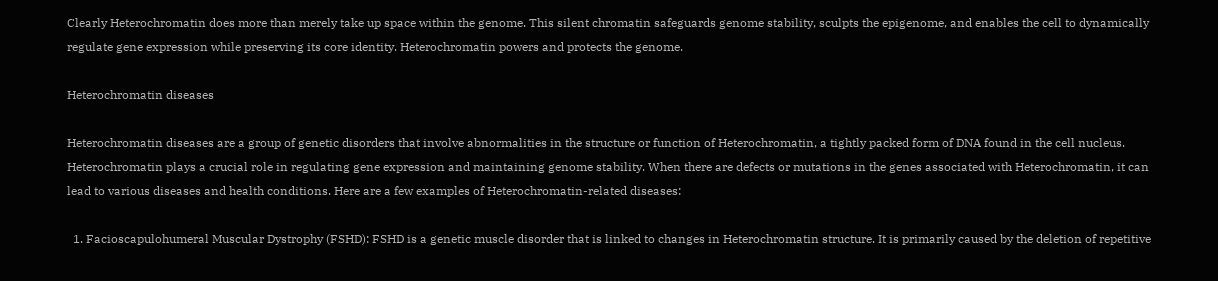Clearly Heterochromatin does more than merely take up space within the genome. This silent chromatin safeguards genome stability, sculpts the epigenome, and enables the cell to dynamically regulate gene expression while preserving its core identity. Heterochromatin powers and protects the genome.

Heterochromatin diseases

Heterochromatin diseases are a group of genetic disorders that involve abnormalities in the structure or function of Heterochromatin, a tightly packed form of DNA found in the cell nucleus. Heterochromatin plays a crucial role in regulating gene expression and maintaining genome stability. When there are defects or mutations in the genes associated with Heterochromatin, it can lead to various diseases and health conditions. Here are a few examples of Heterochromatin-related diseases:

  1. Facioscapulohumeral Muscular Dystrophy (FSHD): FSHD is a genetic muscle disorder that is linked to changes in Heterochromatin structure. It is primarily caused by the deletion of repetitive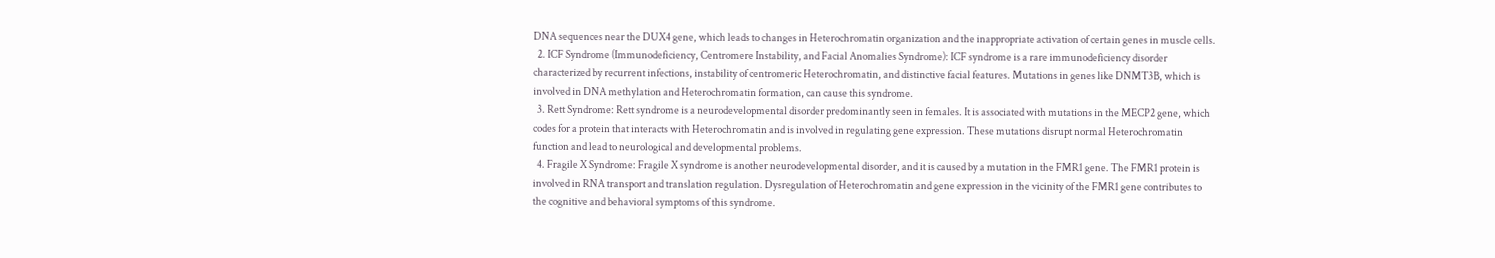DNA sequences near the DUX4 gene, which leads to changes in Heterochromatin organization and the inappropriate activation of certain genes in muscle cells.
  2. ICF Syndrome (Immunodeficiency, Centromere Instability, and Facial Anomalies Syndrome): ICF syndrome is a rare immunodeficiency disorder characterized by recurrent infections, instability of centromeric Heterochromatin, and distinctive facial features. Mutations in genes like DNMT3B, which is involved in DNA methylation and Heterochromatin formation, can cause this syndrome.
  3. Rett Syndrome: Rett syndrome is a neurodevelopmental disorder predominantly seen in females. It is associated with mutations in the MECP2 gene, which codes for a protein that interacts with Heterochromatin and is involved in regulating gene expression. These mutations disrupt normal Heterochromatin function and lead to neurological and developmental problems.
  4. Fragile X Syndrome: Fragile X syndrome is another neurodevelopmental disorder, and it is caused by a mutation in the FMR1 gene. The FMR1 protein is involved in RNA transport and translation regulation. Dysregulation of Heterochromatin and gene expression in the vicinity of the FMR1 gene contributes to the cognitive and behavioral symptoms of this syndrome.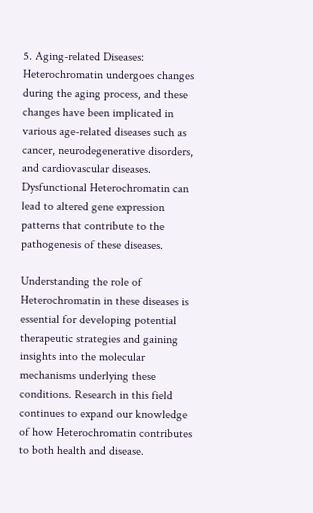5. Aging-related Diseases: Heterochromatin undergoes changes during the aging process, and these changes have been implicated in various age-related diseases such as cancer, neurodegenerative disorders, and cardiovascular diseases. Dysfunctional Heterochromatin can lead to altered gene expression patterns that contribute to the pathogenesis of these diseases.

Understanding the role of Heterochromatin in these diseases is essential for developing potential therapeutic strategies and gaining insights into the molecular mechanisms underlying these conditions. Research in this field continues to expand our knowledge of how Heterochromatin contributes to both health and disease.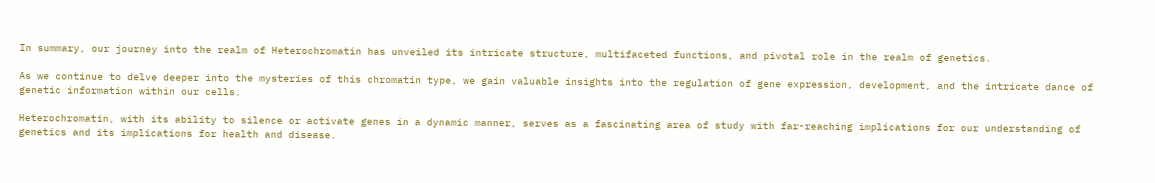In summary, our journey into the realm of Heterochromatin has unveiled its intricate structure, multifaceted functions, and pivotal role in the realm of genetics.

As we continue to delve deeper into the mysteries of this chromatin type, we gain valuable insights into the regulation of gene expression, development, and the intricate dance of genetic information within our cells.

Heterochromatin, with its ability to silence or activate genes in a dynamic manner, serves as a fascinating area of study with far-reaching implications for our understanding of genetics and its implications for health and disease.